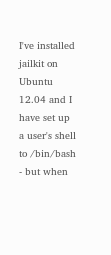I've installed jailkit on Ubuntu 12.04 and I have set up a user's shell to /bin/bash - but when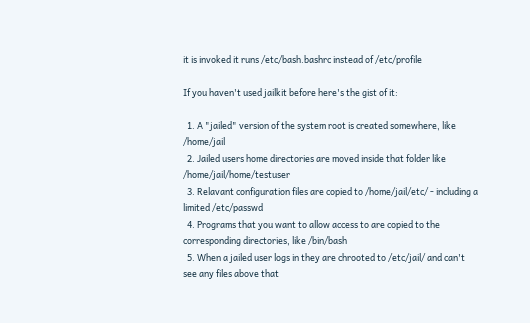it is invoked it runs /etc/bash.bashrc instead of /etc/profile

If you haven't used jailkit before here's the gist of it:

  1. A "jailed" version of the system root is created somewhere, like /home/jail
  2. Jailed users home directories are moved inside that folder like /home/jail/home/testuser
  3. Relavant configuration files are copied to /home/jail/etc/ - including a limited /etc/passwd
  4. Programs that you want to allow access to are copied to the corresponding directories, like /bin/bash
  5. When a jailed user logs in they are chrooted to /etc/jail/ and can't see any files above that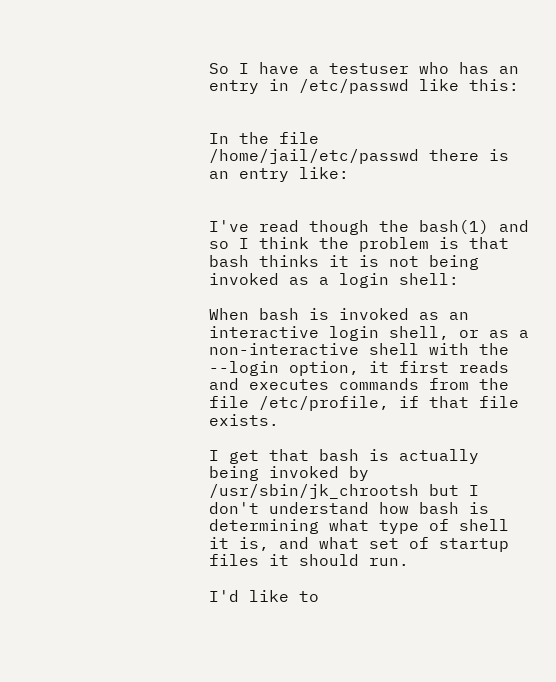So I have a testuser who has an entry in /etc/passwd like this:


In the file /home/jail/etc/passwd there is an entry like:


I've read though the bash(1) and so I think the problem is that bash thinks it is not being invoked as a login shell:

When bash is invoked as an interactive login shell, or as a non-interactive shell with the --login option, it first reads and executes commands from the file /etc/profile, if that file exists.

I get that bash is actually being invoked by /usr/sbin/jk_chrootsh but I don't understand how bash is determining what type of shell it is, and what set of startup files it should run.

I'd like to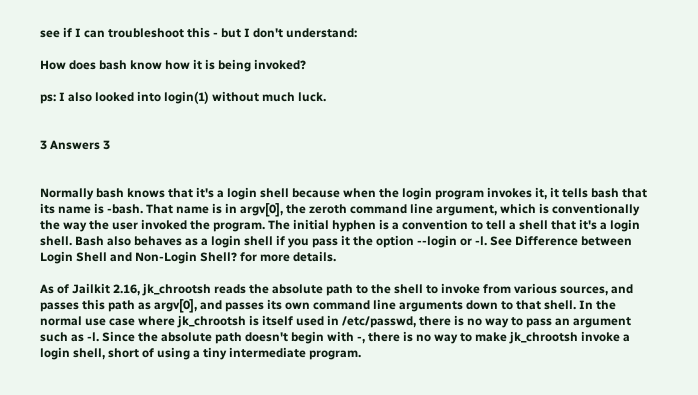see if I can troubleshoot this - but I don't understand:

How does bash know how it is being invoked?

ps: I also looked into login(1) without much luck.


3 Answers 3


Normally bash knows that it's a login shell because when the login program invokes it, it tells bash that its name is -bash. That name is in argv[0], the zeroth command line argument, which is conventionally the way the user invoked the program. The initial hyphen is a convention to tell a shell that it's a login shell. Bash also behaves as a login shell if you pass it the option --login or -l. See Difference between Login Shell and Non-Login Shell? for more details.

As of Jailkit 2.16, jk_chrootsh reads the absolute path to the shell to invoke from various sources, and passes this path as argv[0], and passes its own command line arguments down to that shell. In the normal use case where jk_chrootsh is itself used in /etc/passwd, there is no way to pass an argument such as -l. Since the absolute path doesn't begin with -, there is no way to make jk_chrootsh invoke a login shell, short of using a tiny intermediate program.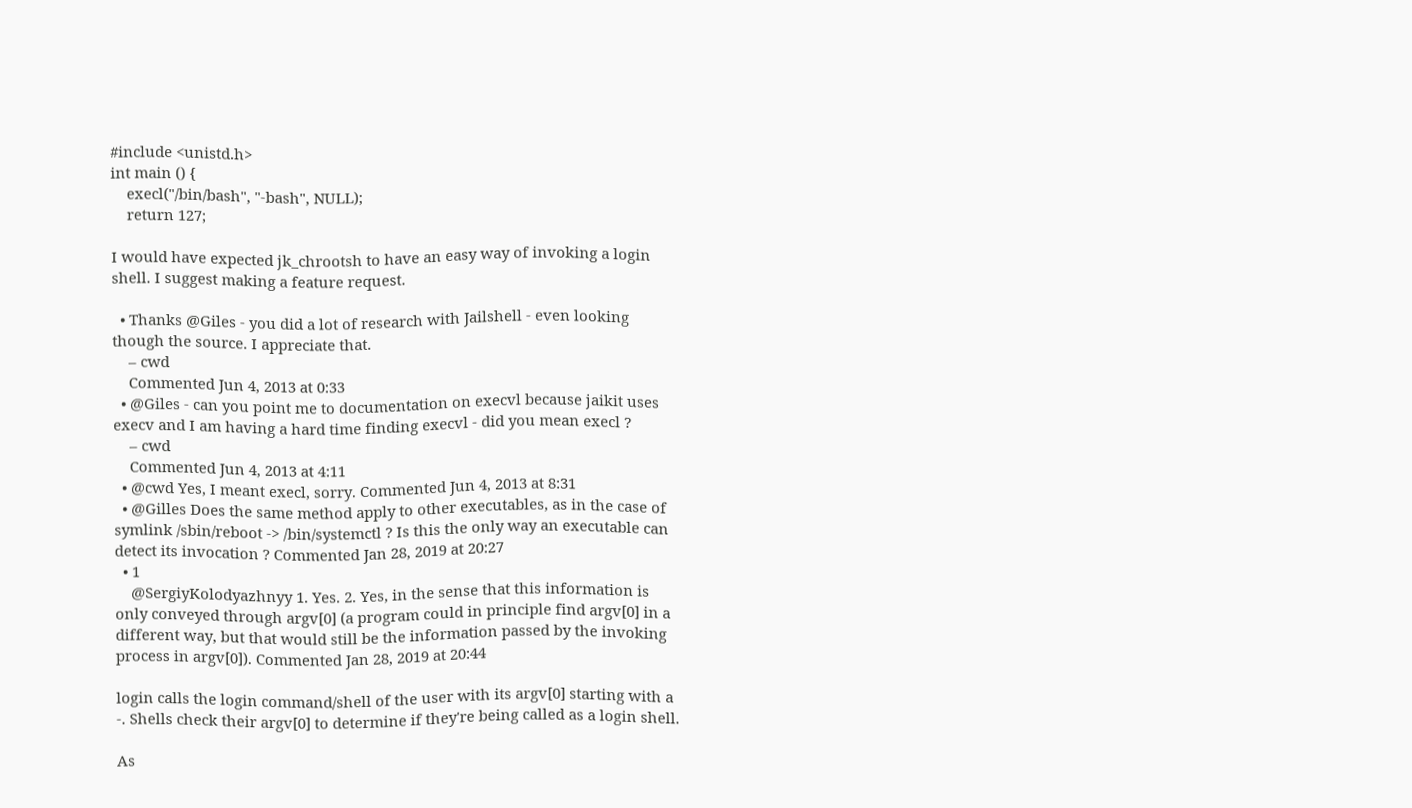#include <unistd.h>
int main () {
    execl("/bin/bash", "-bash", NULL);
    return 127;

I would have expected jk_chrootsh to have an easy way of invoking a login shell. I suggest making a feature request.

  • Thanks @Giles - you did a lot of research with Jailshell - even looking though the source. I appreciate that.
    – cwd
    Commented Jun 4, 2013 at 0:33
  • @Giles - can you point me to documentation on execvl because jaikit uses execv and I am having a hard time finding execvl - did you mean execl ?
    – cwd
    Commented Jun 4, 2013 at 4:11
  • @cwd Yes, I meant execl, sorry. Commented Jun 4, 2013 at 8:31
  • @Gilles Does the same method apply to other executables, as in the case of symlink /sbin/reboot -> /bin/systemctl ? Is this the only way an executable can detect its invocation ? Commented Jan 28, 2019 at 20:27
  • 1
    @SergiyKolodyazhnyy 1. Yes. 2. Yes, in the sense that this information is only conveyed through argv[0] (a program could in principle find argv[0] in a different way, but that would still be the information passed by the invoking process in argv[0]). Commented Jan 28, 2019 at 20:44

login calls the login command/shell of the user with its argv[0] starting with a -. Shells check their argv[0] to determine if they're being called as a login shell.

As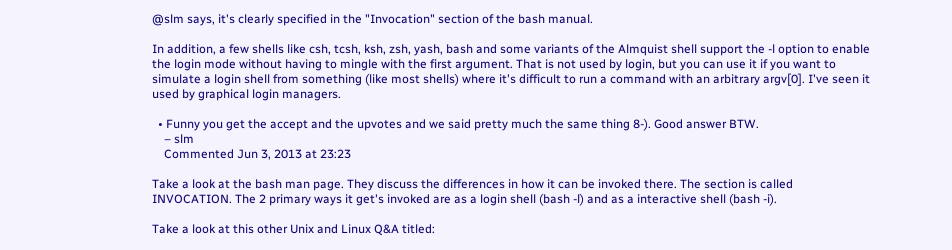@slm says, it's clearly specified in the "Invocation" section of the bash manual.

In addition, a few shells like csh, tcsh, ksh, zsh, yash, bash and some variants of the Almquist shell support the -l option to enable the login mode without having to mingle with the first argument. That is not used by login, but you can use it if you want to simulate a login shell from something (like most shells) where it's difficult to run a command with an arbitrary argv[0]. I've seen it used by graphical login managers.

  • Funny you get the accept and the upvotes and we said pretty much the same thing 8-). Good answer BTW.
    – slm
    Commented Jun 3, 2013 at 23:23

Take a look at the bash man page. They discuss the differences in how it can be invoked there. The section is called INVOCATION. The 2 primary ways it get's invoked are as a login shell (bash -l) and as a interactive shell (bash -i).

Take a look at this other Unix and Linux Q&A titled: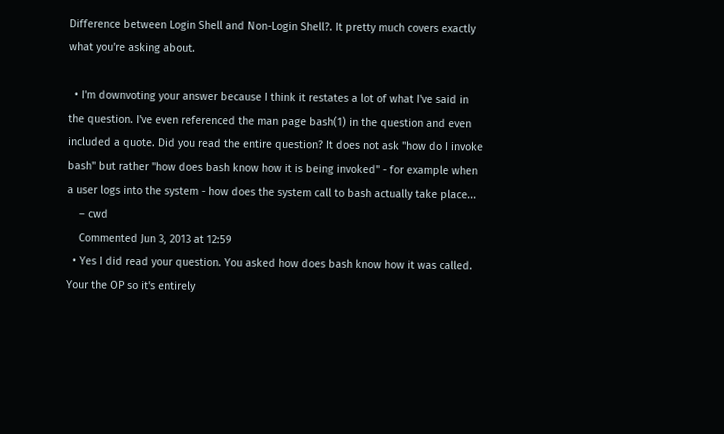Difference between Login Shell and Non-Login Shell?. It pretty much covers exactly what you're asking about.

  • I'm downvoting your answer because I think it restates a lot of what I've said in the question. I've even referenced the man page bash(1) in the question and even included a quote. Did you read the entire question? It does not ask "how do I invoke bash" but rather "how does bash know how it is being invoked" - for example when a user logs into the system - how does the system call to bash actually take place...
    – cwd
    Commented Jun 3, 2013 at 12:59
  • Yes I did read your question. You asked how does bash know how it was called. Your the OP so it's entirely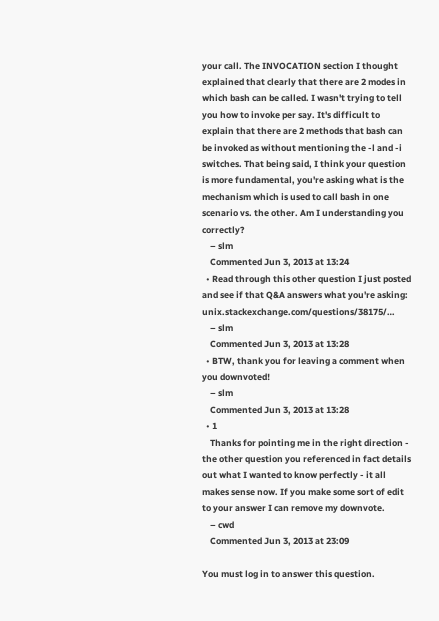your call. The INVOCATION section I thought explained that clearly that there are 2 modes in which bash can be called. I wasn't trying to tell you how to invoke per say. It's difficult to explain that there are 2 methods that bash can be invoked as without mentioning the -l and -i switches. That being said, I think your question is more fundamental, you're asking what is the mechanism which is used to call bash in one scenario vs. the other. Am I understanding you correctly?
    – slm
    Commented Jun 3, 2013 at 13:24
  • Read through this other question I just posted and see if that Q&A answers what you're asking: unix.stackexchange.com/questions/38175/…
    – slm
    Commented Jun 3, 2013 at 13:28
  • BTW, thank you for leaving a comment when you downvoted!
    – slm
    Commented Jun 3, 2013 at 13:28
  • 1
    Thanks for pointing me in the right direction - the other question you referenced in fact details out what I wanted to know perfectly - it all makes sense now. If you make some sort of edit to your answer I can remove my downvote.
    – cwd
    Commented Jun 3, 2013 at 23:09

You must log in to answer this question.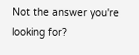Not the answer you're looking for?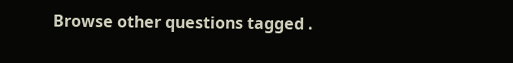Browse other questions tagged .